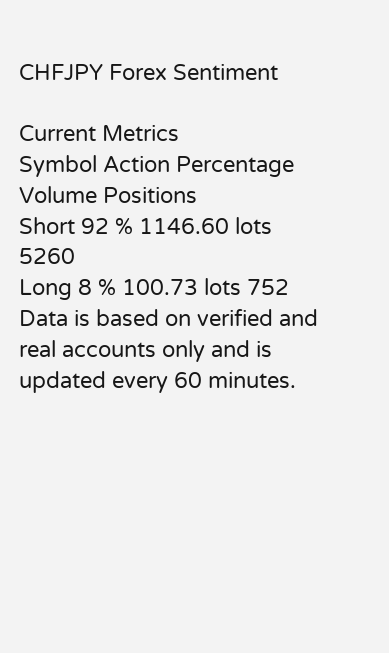CHFJPY Forex Sentiment

Current Metrics
Symbol Action Percentage Volume Positions
Short 92 % 1146.60 lots 5260
Long 8 % 100.73 lots 752
Data is based on verified and real accounts only and is updated every 60 minutes.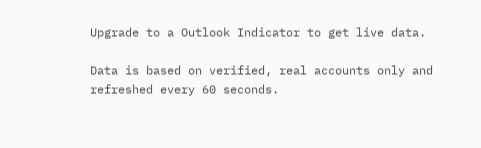Upgrade to a Outlook Indicator to get live data.

Data is based on verified, real accounts only and refreshed every 60 seconds.